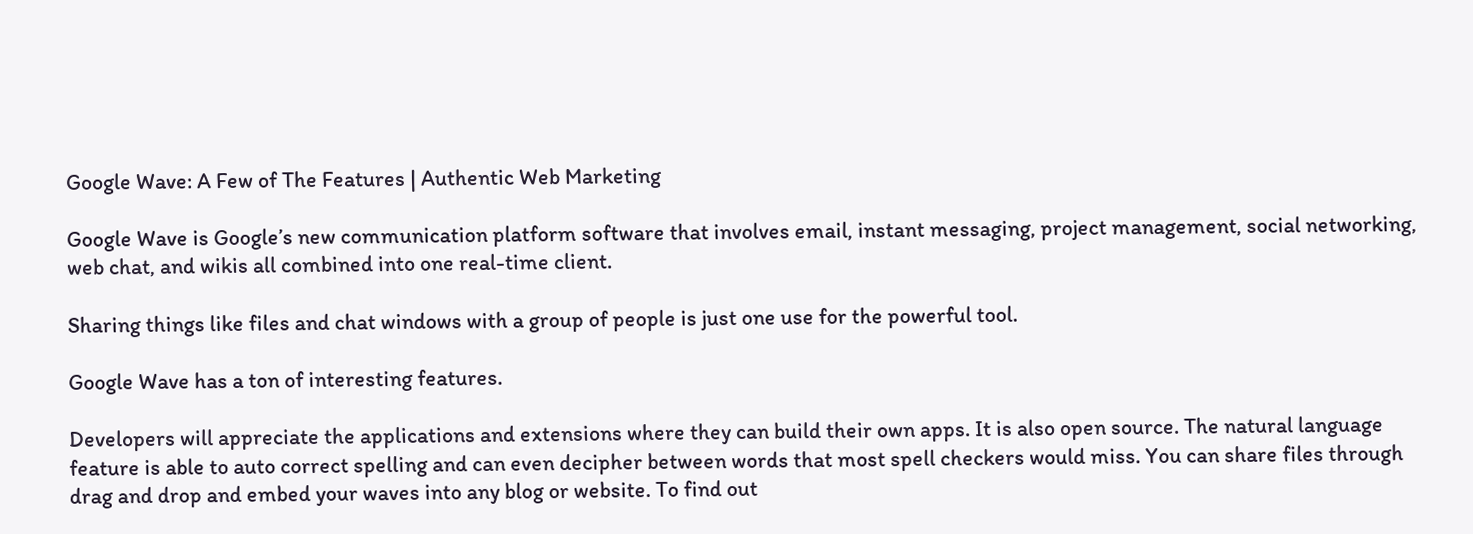Google Wave: A Few of The Features | Authentic Web Marketing

Google Wave is Google’s new communication platform software that involves email, instant messaging, project management, social networking, web chat, and wikis all combined into one real-time client.

Sharing things like files and chat windows with a group of people is just one use for the powerful tool.

Google Wave has a ton of interesting features.

Developers will appreciate the applications and extensions where they can build their own apps. It is also open source. The natural language feature is able to auto correct spelling and can even decipher between words that most spell checkers would miss. You can share files through drag and drop and embed your waves into any blog or website. To find out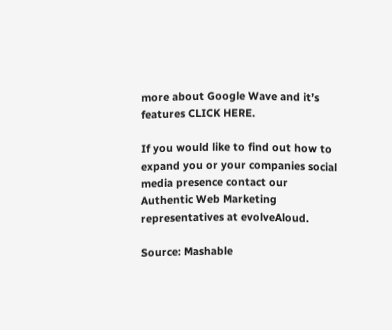more about Google Wave and it’s features CLICK HERE.

If you would like to find out how to expand you or your companies social media presence contact our Authentic Web Marketing representatives at evolveAloud.

Source: Mashable